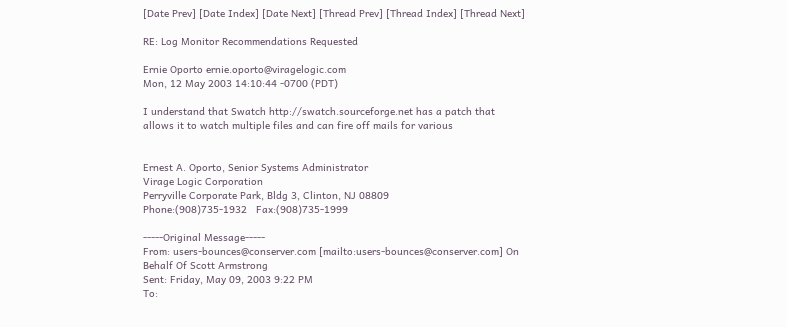[Date Prev] [Date Index] [Date Next] [Thread Prev] [Thread Index] [Thread Next]

RE: Log Monitor Recommendations Requested

Ernie Oporto ernie.oporto@viragelogic.com
Mon, 12 May 2003 14:10:44 -0700 (PDT)

I understand that Swatch http://swatch.sourceforge.net has a patch that
allows it to watch multiple files and can fire off mails for various


Ernest A. Oporto, Senior Systems Administrator
Virage Logic Corporation
Perryville Corporate Park, Bldg 3, Clinton, NJ 08809
Phone:(908)735-1932   Fax:(908)735-1999

-----Original Message-----
From: users-bounces@conserver.com [mailto:users-bounces@conserver.com] On
Behalf Of Scott Armstrong
Sent: Friday, May 09, 2003 9:22 PM
To: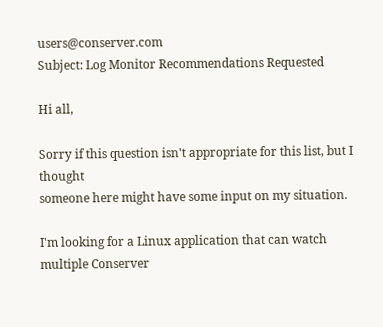users@conserver.com
Subject: Log Monitor Recommendations Requested

Hi all,

Sorry if this question isn't appropriate for this list, but I thought
someone here might have some input on my situation.

I'm looking for a Linux application that can watch multiple Conserver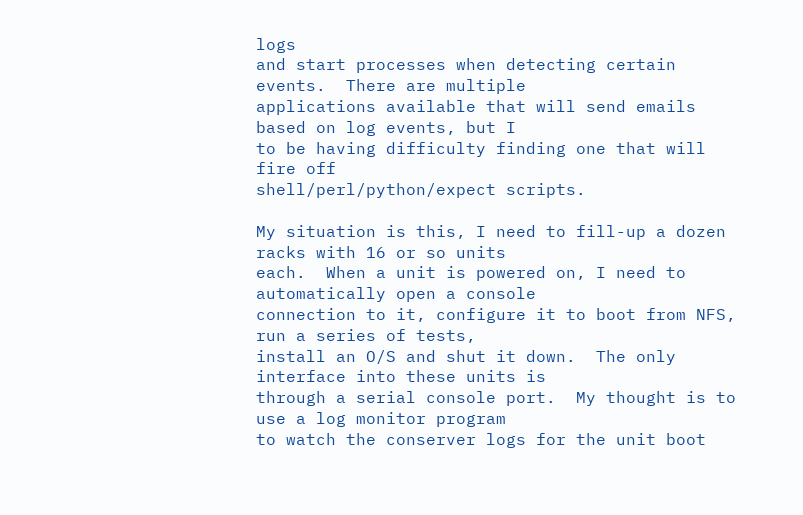logs
and start processes when detecting certain events.  There are multiple
applications available that will send emails based on log events, but I
to be having difficulty finding one that will fire off
shell/perl/python/expect scripts.

My situation is this, I need to fill-up a dozen racks with 16 or so units
each.  When a unit is powered on, I need to automatically open a console
connection to it, configure it to boot from NFS, run a series of tests,
install an O/S and shut it down.  The only interface into these units is
through a serial console port.  My thought is to use a log monitor program
to watch the conserver logs for the unit boot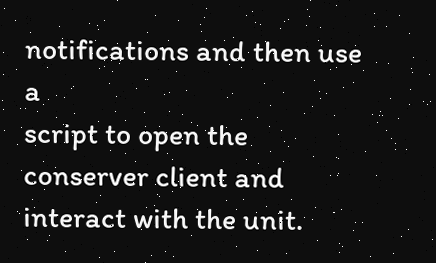notifications and then use a
script to open the conserver client and interact with the unit.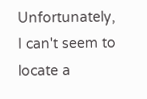Unfortunately, I can't seem to locate a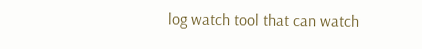log watch tool that can watch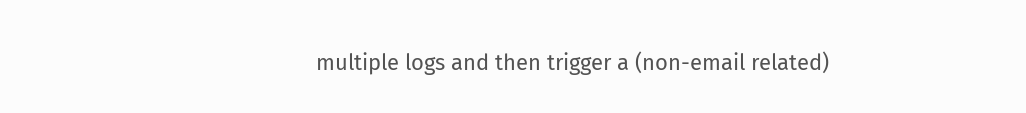multiple logs and then trigger a (non-email related)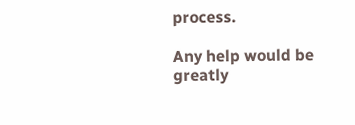process.

Any help would be greatly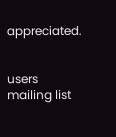appreciated.


users mailing list